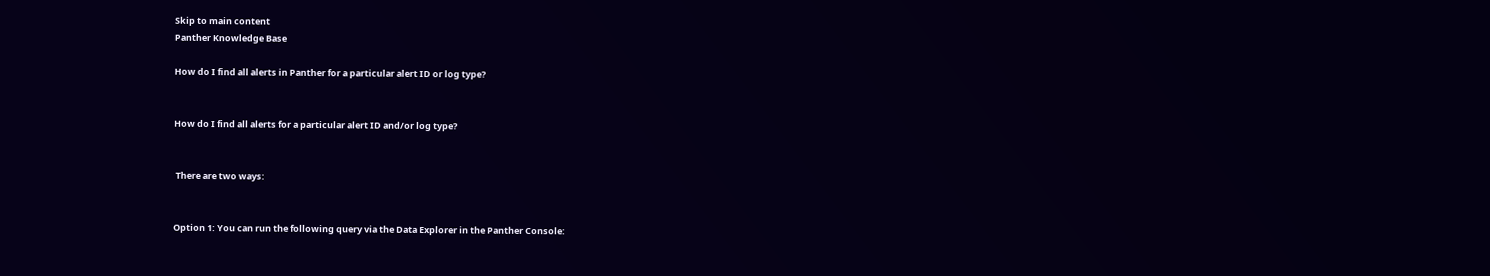Skip to main content
Panther Knowledge Base

How do I find all alerts in Panther for a particular alert ID or log type?


How do I find all alerts for a particular alert ID and/or log type?


 There are two ways:


Option 1: You can run the following query via the Data Explorer in the Panther Console: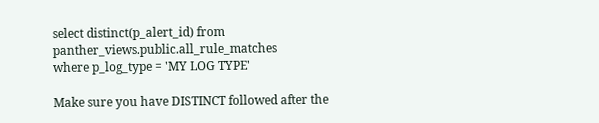select distinct(p_alert_id) from panther_views.public.all_rule_matches
where p_log_type = 'MY LOG TYPE'

Make sure you have DISTINCT followed after the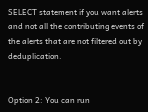SELECT statement if you want alerts and not all the contributing events of the alerts that are not filtered out by deduplication.


Option 2: You can run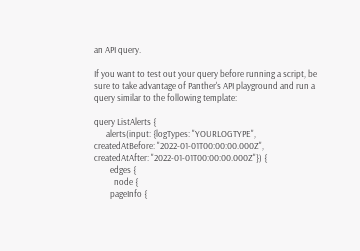an API query.

If you want to test out your query before running a script, be sure to take advantage of Panther's API playground and run a query similar to the following template:

query ListAlerts {
      alerts(input: {logTypes: "YOURLOGTYPE", createdAtBefore: "2022-01-01T00:00:00.000Z", createdAtAfter: "2022-01-01T00:00:00.000Z"}) {
        edges {
          node {
        pageInfo {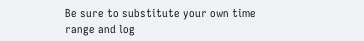Be sure to substitute your own time range and log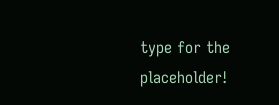type for the placeholder!